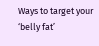Ways to target your ‘belly fat’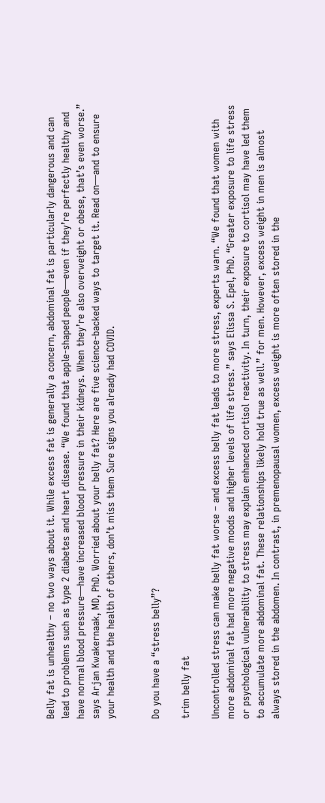Belly fat is unhealthy – no two ways about it. While excess fat is generally a concern, abdominal fat is particularly dangerous and can lead to problems such as type 2 diabetes and heart disease. “We found that apple-shaped people—even if they’re perfectly healthy and have normal blood pressure—have increased blood pressure in their kidneys. When they’re also overweight or obese, that’s even worse.” says Arjan Kwakernaak, MD, PhD. Worried about your belly fat? Here are five science-backed ways to target it. Read on—and to ensure your health and the health of others, don’t miss them Sure signs you already had COVID.


Do you have a “stress belly”?

trim belly fat

Uncontrolled stress can make belly fat worse – and excess belly fat leads to more stress, experts warn. “We found that women with more abdominal fat had more negative moods and higher levels of life stress.” says Elissa S. Epel, PhD. “Greater exposure to life stress or psychological vulnerability to stress may explain enhanced cortisol reactivity. In turn, their exposure to cortisol may have led them to accumulate more abdominal fat. These relationships likely hold true as well.” for men. However, excess weight in men is almost always stored in the abdomen. In contrast, in premenopausal women, excess weight is more often stored in the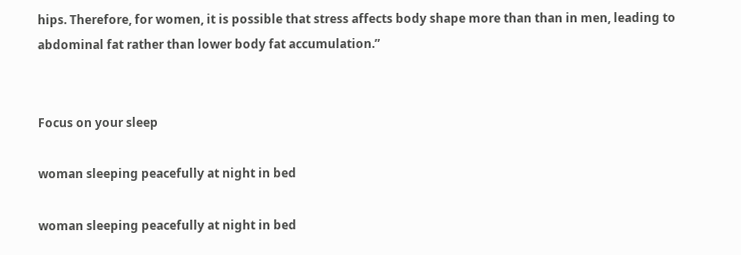hips. Therefore, for women, it is possible that stress affects body shape more than than in men, leading to abdominal fat rather than lower body fat accumulation.”


Focus on your sleep

woman sleeping peacefully at night in bed

woman sleeping peacefully at night in bed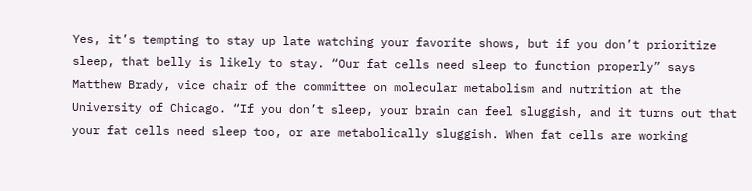Yes, it’s tempting to stay up late watching your favorite shows, but if you don’t prioritize sleep, that belly is likely to stay. “Our fat cells need sleep to function properly” says Matthew Brady, vice chair of the committee on molecular metabolism and nutrition at the University of Chicago. “If you don’t sleep, your brain can feel sluggish, and it turns out that your fat cells need sleep too, or are metabolically sluggish. When fat cells are working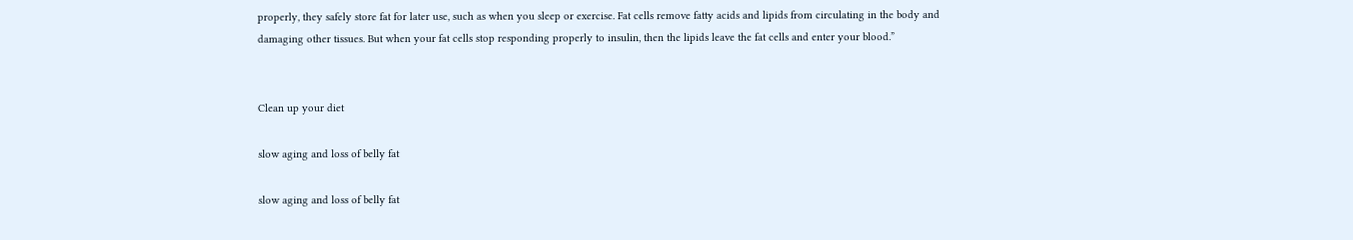properly, they safely store fat for later use, such as when you sleep or exercise. Fat cells remove fatty acids and lipids from circulating in the body and damaging other tissues. But when your fat cells stop responding properly to insulin, then the lipids leave the fat cells and enter your blood.”


Clean up your diet

slow aging and loss of belly fat

slow aging and loss of belly fat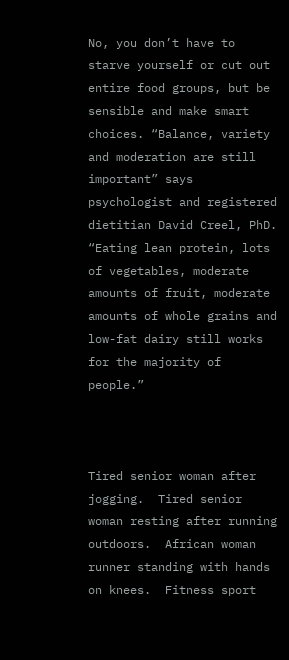No, you don’t have to starve yourself or cut out entire food groups, but be sensible and make smart choices. “Balance, variety and moderation are still important” says psychologist and registered dietitian David Creel, PhD. “Eating lean protein, lots of vegetables, moderate amounts of fruit, moderate amounts of whole grains and low-fat dairy still works for the majority of people.”



Tired senior woman after jogging.  Tired senior woman resting after running outdoors.  African woman runner standing with hands on knees.  Fitness sport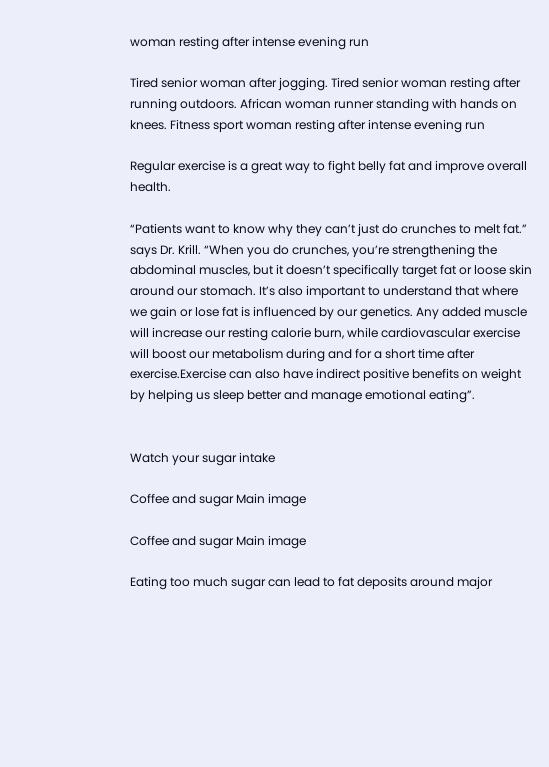woman resting after intense evening run

Tired senior woman after jogging. Tired senior woman resting after running outdoors. African woman runner standing with hands on knees. Fitness sport woman resting after intense evening run

Regular exercise is a great way to fight belly fat and improve overall health.

“Patients want to know why they can’t just do crunches to melt fat.” says Dr. Krill. “When you do crunches, you’re strengthening the abdominal muscles, but it doesn’t specifically target fat or loose skin around our stomach. It’s also important to understand that where we gain or lose fat is influenced by our genetics. Any added muscle will increase our resting calorie burn, while cardiovascular exercise will boost our metabolism during and for a short time after exercise.Exercise can also have indirect positive benefits on weight by helping us sleep better and manage emotional eating”.


Watch your sugar intake

Coffee and sugar Main image

Coffee and sugar Main image

Eating too much sugar can lead to fat deposits around major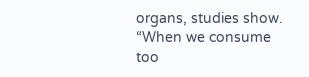organs, studies show. “When we consume too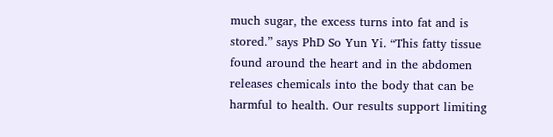much sugar, the excess turns into fat and is stored.” says PhD So Yun Yi. “This fatty tissue found around the heart and in the abdomen releases chemicals into the body that can be harmful to health. Our results support limiting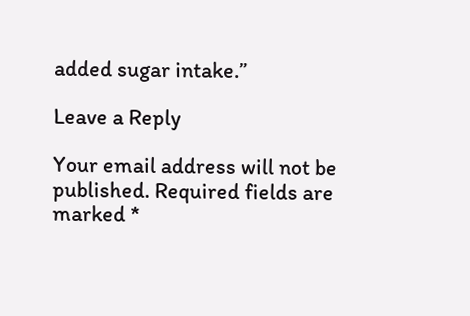added sugar intake.”

Leave a Reply

Your email address will not be published. Required fields are marked *